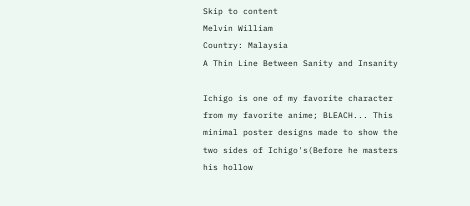Skip to content
Melvin William
Country: Malaysia
A Thin Line Between Sanity and Insanity

Ichigo is one of my favorite character from my favorite anime; BLEACH... This minimal poster designs made to show the two sides of Ichigo's(Before he masters his hollow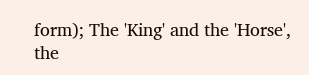form); The 'King' and the 'Horse', the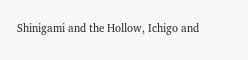Shinigami and the Hollow, Ichigo and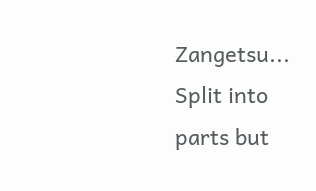Zangetsu... Split into parts but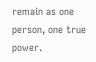remain as one person, one true power.